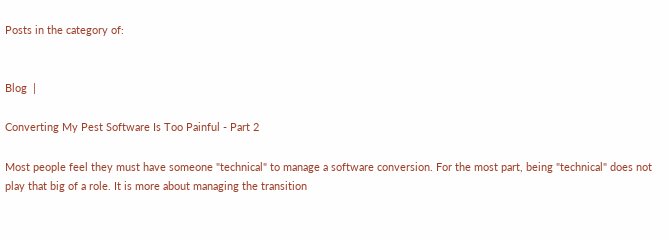Posts in the category of:


Blog  |

Converting My Pest Software Is Too Painful - Part 2

Most people feel they must have someone "technical" to manage a software conversion. For the most part, being "technical" does not play that big of a role. It is more about managing the transition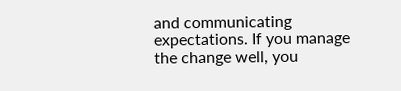and communicating expectations. If you manage the change well, you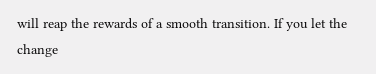will reap the rewards of a smooth transition. If you let the change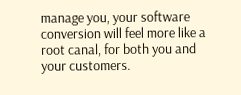manage you, your software conversion will feel more like a root canal, for both you and your customers.